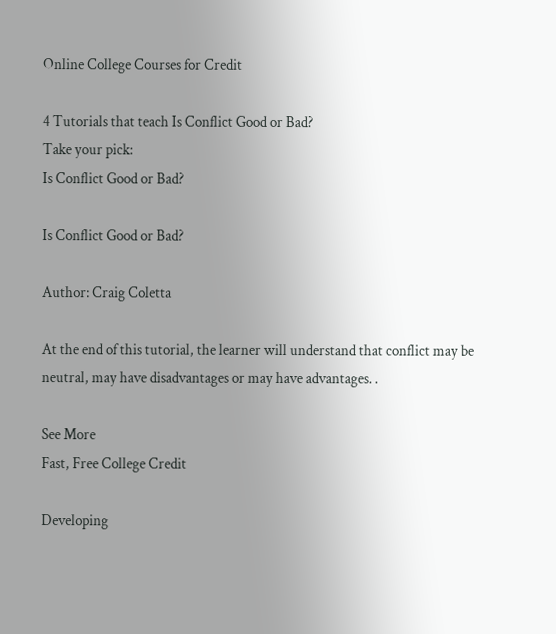Online College Courses for Credit

4 Tutorials that teach Is Conflict Good or Bad?
Take your pick:
Is Conflict Good or Bad?

Is Conflict Good or Bad?

Author: Craig Coletta

At the end of this tutorial, the learner will understand that conflict may be neutral, may have disadvantages or may have advantages. .

See More
Fast, Free College Credit

Developing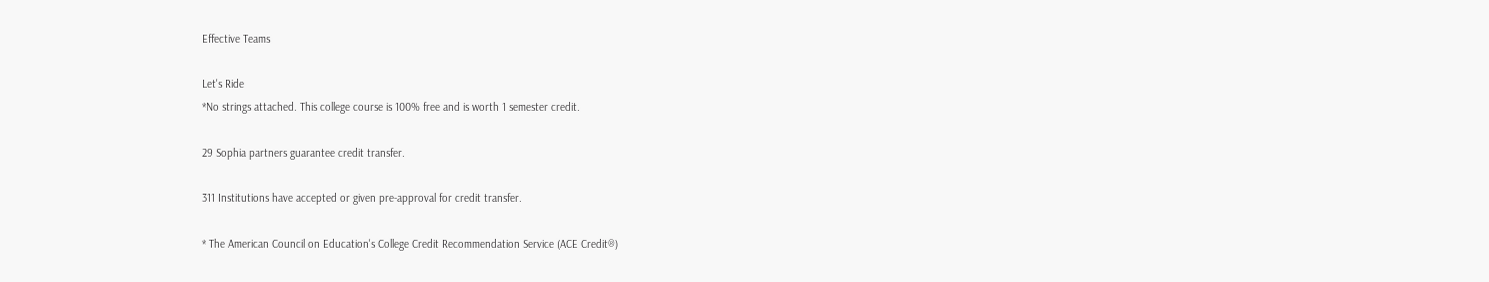Effective Teams

Let's Ride
*No strings attached. This college course is 100% free and is worth 1 semester credit.

29 Sophia partners guarantee credit transfer.

311 Institutions have accepted or given pre-approval for credit transfer.

* The American Council on Education's College Credit Recommendation Service (ACE Credit®)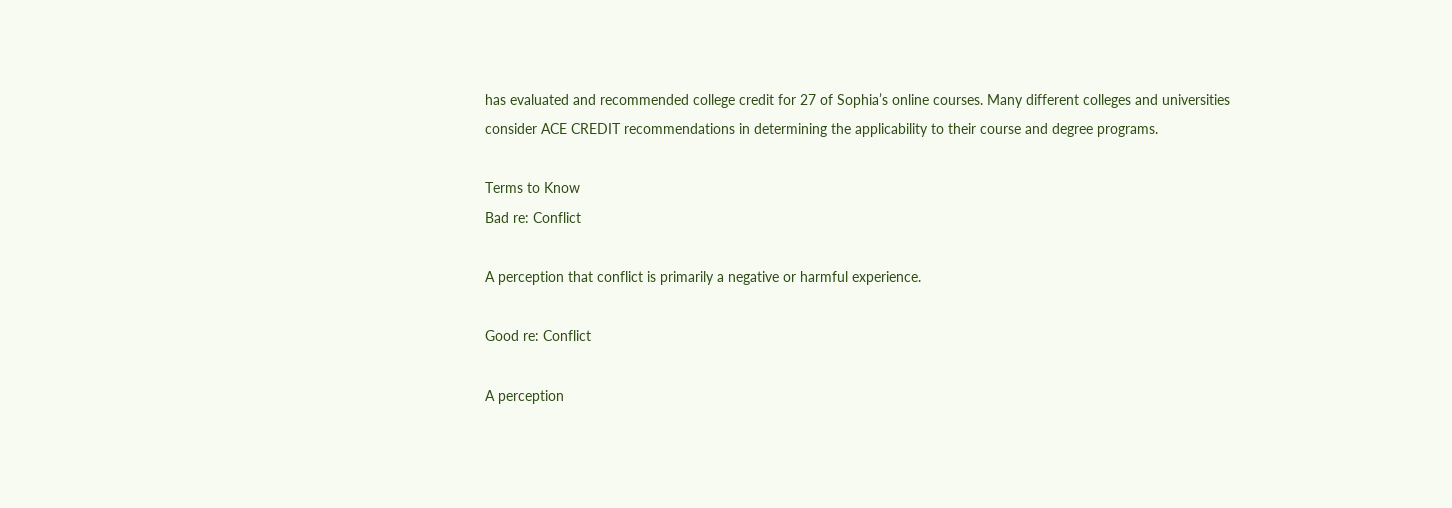has evaluated and recommended college credit for 27 of Sophia’s online courses. Many different colleges and universities consider ACE CREDIT recommendations in determining the applicability to their course and degree programs.

Terms to Know
Bad re: Conflict

A perception that conflict is primarily a negative or harmful experience.

Good re: Conflict

A perception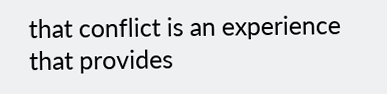that conflict is an experience that provides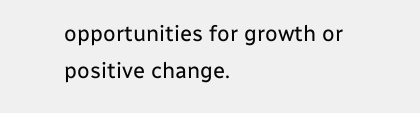opportunities for growth or positive change.